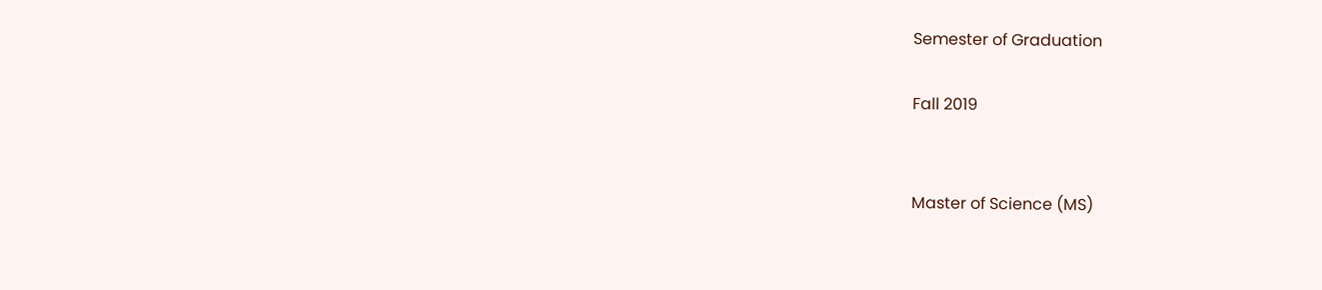Semester of Graduation

Fall 2019


Master of Science (MS)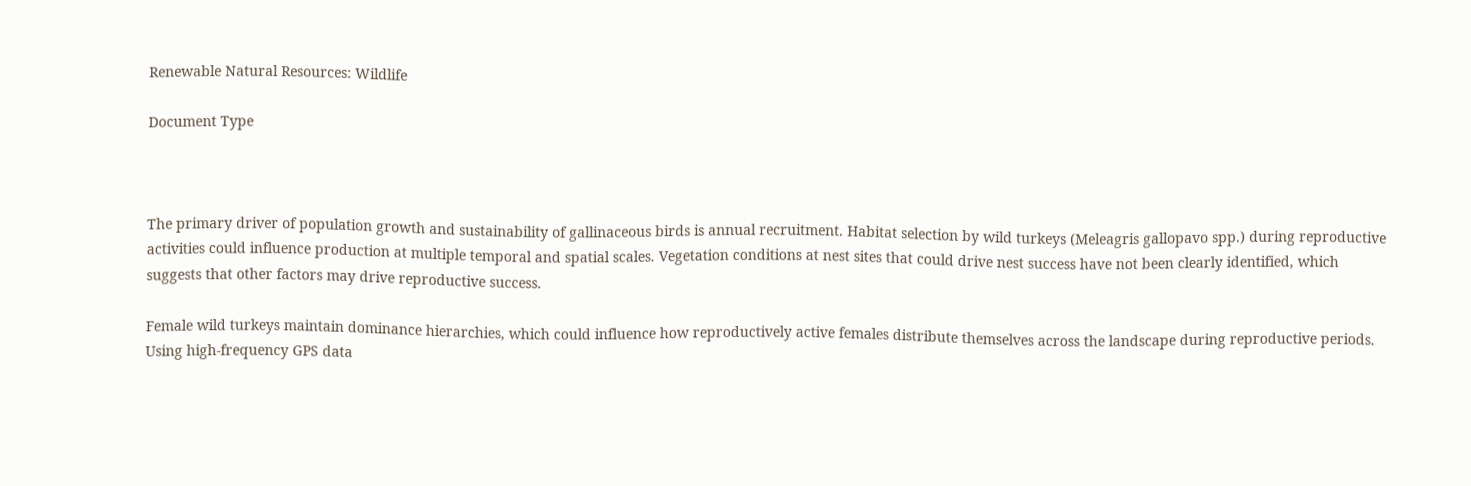Renewable Natural Resources: Wildlife

Document Type



The primary driver of population growth and sustainability of gallinaceous birds is annual recruitment. Habitat selection by wild turkeys (Meleagris gallopavo spp.) during reproductive activities could influence production at multiple temporal and spatial scales. Vegetation conditions at nest sites that could drive nest success have not been clearly identified, which suggests that other factors may drive reproductive success.

Female wild turkeys maintain dominance hierarchies, which could influence how reproductively active females distribute themselves across the landscape during reproductive periods. Using high-frequency GPS data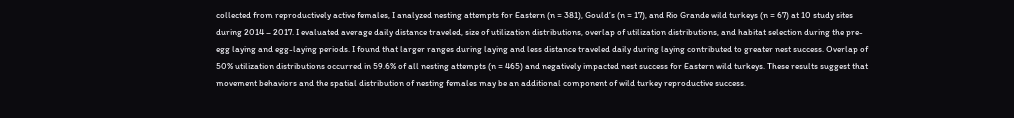collected from reproductively active females, I analyzed nesting attempts for Eastern (n = 381), Gould’s (n = 17), and Rio Grande wild turkeys (n = 67) at 10 study sites during 2014 – 2017. I evaluated average daily distance traveled, size of utilization distributions, overlap of utilization distributions, and habitat selection during the pre-egg laying and egg-laying periods. I found that larger ranges during laying and less distance traveled daily during laying contributed to greater nest success. Overlap of 50% utilization distributions occurred in 59.6% of all nesting attempts (n = 465) and negatively impacted nest success for Eastern wild turkeys. These results suggest that movement behaviors and the spatial distribution of nesting females may be an additional component of wild turkey reproductive success.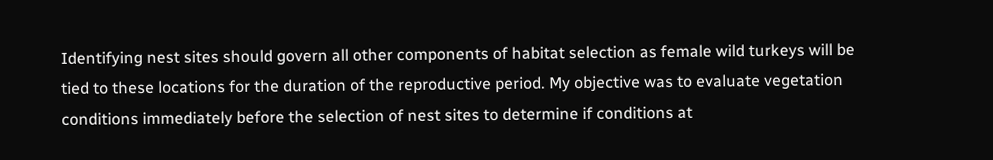Identifying nest sites should govern all other components of habitat selection as female wild turkeys will be tied to these locations for the duration of the reproductive period. My objective was to evaluate vegetation conditions immediately before the selection of nest sites to determine if conditions at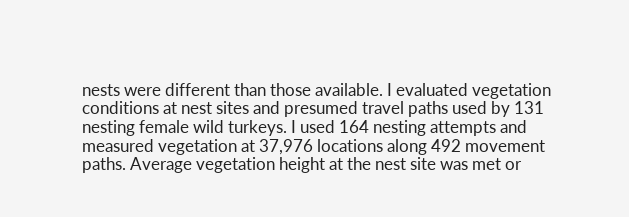nests were different than those available. I evaluated vegetation conditions at nest sites and presumed travel paths used by 131 nesting female wild turkeys. I used 164 nesting attempts and measured vegetation at 37,976 locations along 492 movement paths. Average vegetation height at the nest site was met or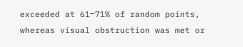exceeded at 61‒71% of random points, whereas visual obstruction was met or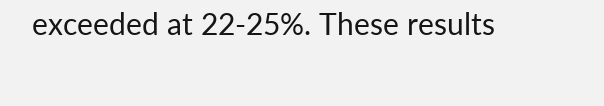exceeded at 22-25%. These results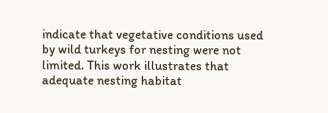indicate that vegetative conditions used by wild turkeys for nesting were not limited. This work illustrates that adequate nesting habitat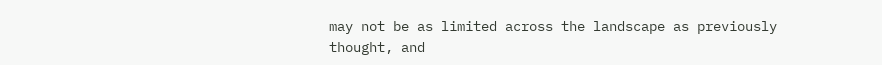may not be as limited across the landscape as previously thought, and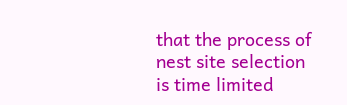that the process of nest site selection is time limited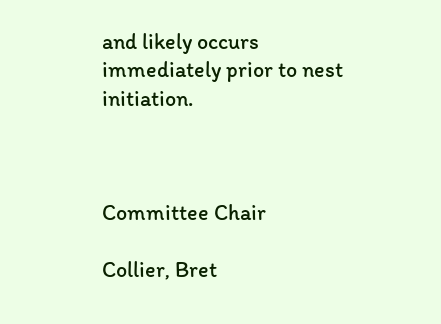and likely occurs immediately prior to nest initiation.



Committee Chair

Collier, Bret